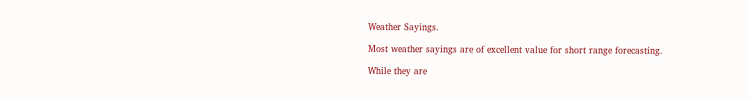Weather Sayings.

Most weather sayings are of excellent value for short range forecasting.

While they are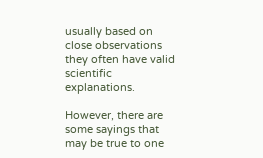usually based on close observations they often have valid scientific explanations.

However, there are some sayings that may be true to one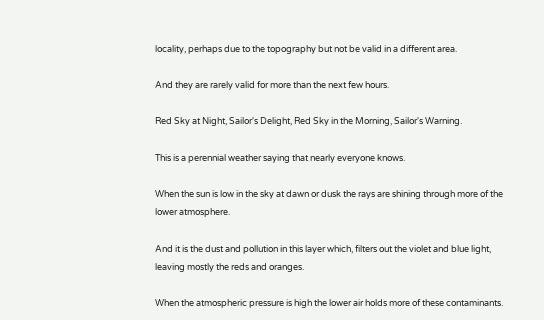locality, perhaps due to the topography but not be valid in a different area.

And they are rarely valid for more than the next few hours.

Red Sky at Night, Sailor's Delight, Red Sky in the Morning, Sailor's Warning.

This is a perennial weather saying that nearly everyone knows.

When the sun is low in the sky at dawn or dusk the rays are shining through more of the lower atmosphere.

And it is the dust and pollution in this layer which, filters out the violet and blue light, leaving mostly the reds and oranges.

When the atmospheric pressure is high the lower air holds more of these contaminants.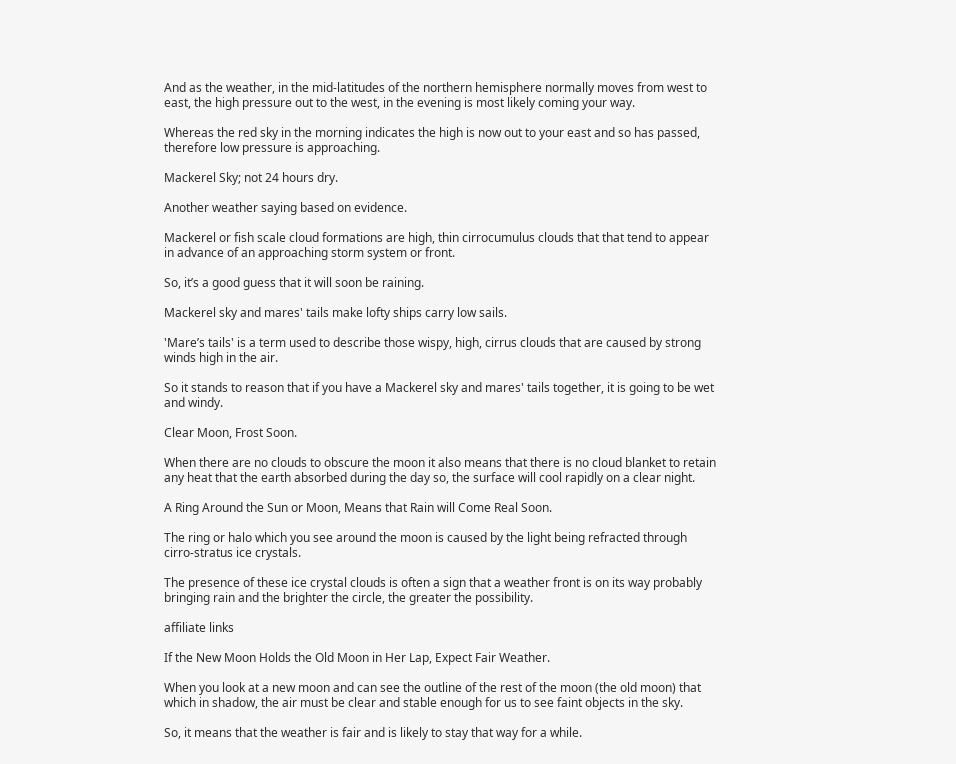And as the weather, in the mid-latitudes of the northern hemisphere normally moves from west to east, the high pressure out to the west, in the evening is most likely coming your way.

Whereas the red sky in the morning indicates the high is now out to your east and so has passed, therefore low pressure is approaching.

Mackerel Sky; not 24 hours dry.

Another weather saying based on evidence.

Mackerel or fish scale cloud formations are high, thin cirrocumulus clouds that that tend to appear in advance of an approaching storm system or front.

So, it’s a good guess that it will soon be raining.

Mackerel sky and mares' tails make lofty ships carry low sails.

'Mare’s tails' is a term used to describe those wispy, high, cirrus clouds that are caused by strong winds high in the air.

So it stands to reason that if you have a Mackerel sky and mares' tails together, it is going to be wet and windy.

Clear Moon, Frost Soon.

When there are no clouds to obscure the moon it also means that there is no cloud blanket to retain any heat that the earth absorbed during the day so, the surface will cool rapidly on a clear night.

A Ring Around the Sun or Moon, Means that Rain will Come Real Soon.

The ring or halo which you see around the moon is caused by the light being refracted through cirro-stratus ice crystals.

The presence of these ice crystal clouds is often a sign that a weather front is on its way probably bringing rain and the brighter the circle, the greater the possibility.

affiliate links

If the New Moon Holds the Old Moon in Her Lap, Expect Fair Weather.

When you look at a new moon and can see the outline of the rest of the moon (the old moon) that which in shadow, the air must be clear and stable enough for us to see faint objects in the sky.

So, it means that the weather is fair and is likely to stay that way for a while.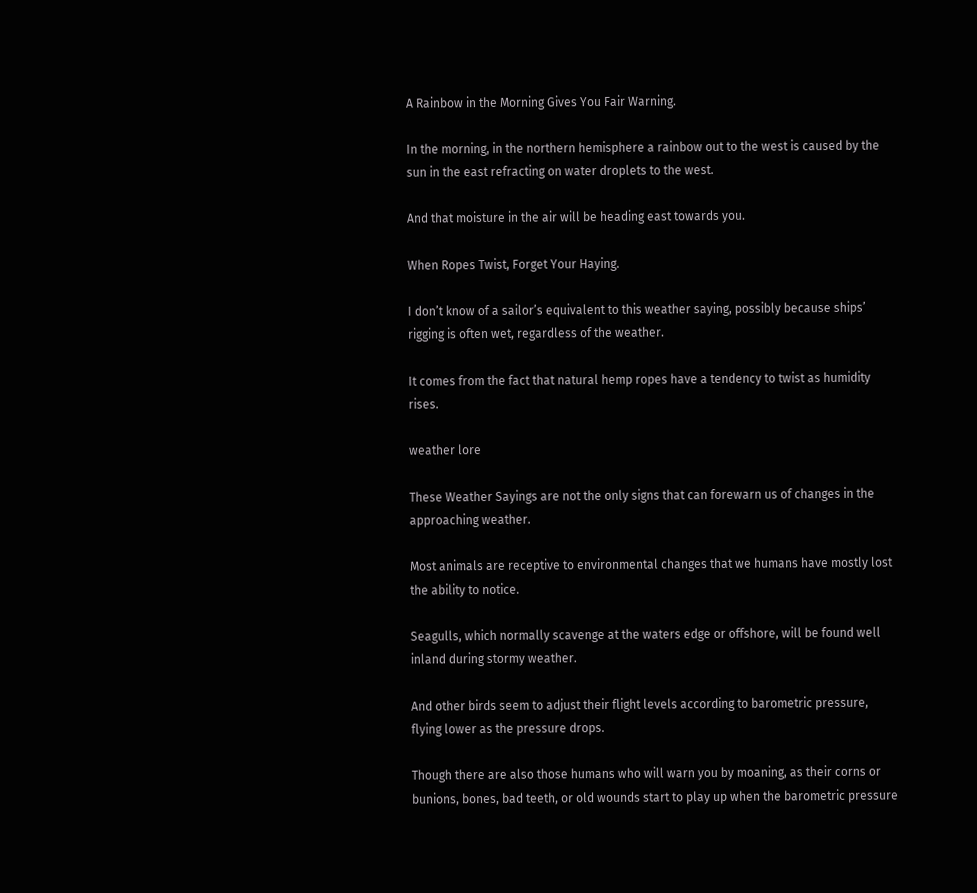A Rainbow in the Morning Gives You Fair Warning.

In the morning, in the northern hemisphere a rainbow out to the west is caused by the sun in the east refracting on water droplets to the west.

And that moisture in the air will be heading east towards you.

When Ropes Twist, Forget Your Haying.

I don’t know of a sailor’s equivalent to this weather saying, possibly because ships’ rigging is often wet, regardless of the weather.

It comes from the fact that natural hemp ropes have a tendency to twist as humidity rises.

weather lore

These Weather Sayings are not the only signs that can forewarn us of changes in the approaching weather.

Most animals are receptive to environmental changes that we humans have mostly lost the ability to notice.

Seagulls, which normally scavenge at the waters edge or offshore, will be found well inland during stormy weather.

And other birds seem to adjust their flight levels according to barometric pressure, flying lower as the pressure drops.

Though there are also those humans who will warn you by moaning, as their corns or bunions, bones, bad teeth, or old wounds start to play up when the barometric pressure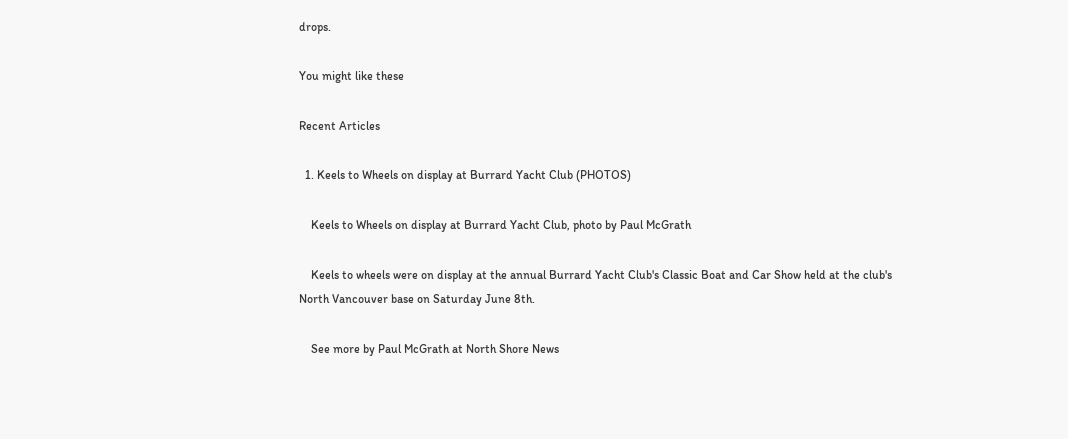drops.

You might like these

Recent Articles

  1. Keels to Wheels on display at Burrard Yacht Club (PHOTOS)

    Keels to Wheels on display at Burrard Yacht Club, photo by Paul McGrath

    Keels to wheels were on display at the annual Burrard Yacht Club's Classic Boat and Car Show held at the club's North Vancouver base on Saturday June 8th.

    See more by Paul McGrath at North Shore News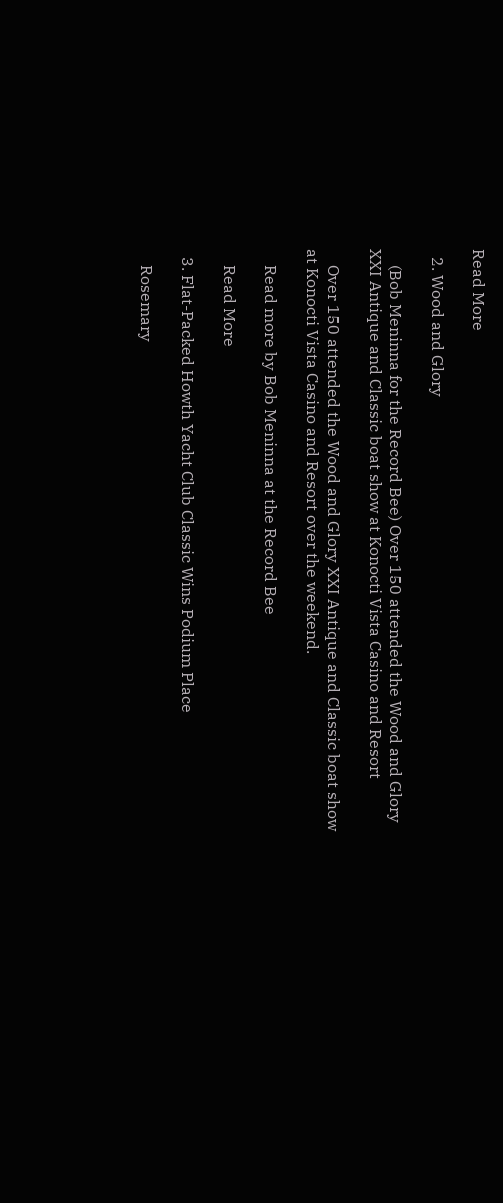Read More

  2. Wood and Glory

    (Bob Meninna for the Record Bee) Over 150 attended the Wood and Glory XXI Antique and Classic boat show at Konocti Vista Casino and Resort

    Over 150 attended the Wood and Glory XXI Antique and Classic boat show at Konocti Vista Casino and Resort over the weekend.

    Read more by Bob Meninna at the Record Bee

    Read More

  3. Flat-Packed Howth Yacht Club Classic Wins Podium Place

    Rosemary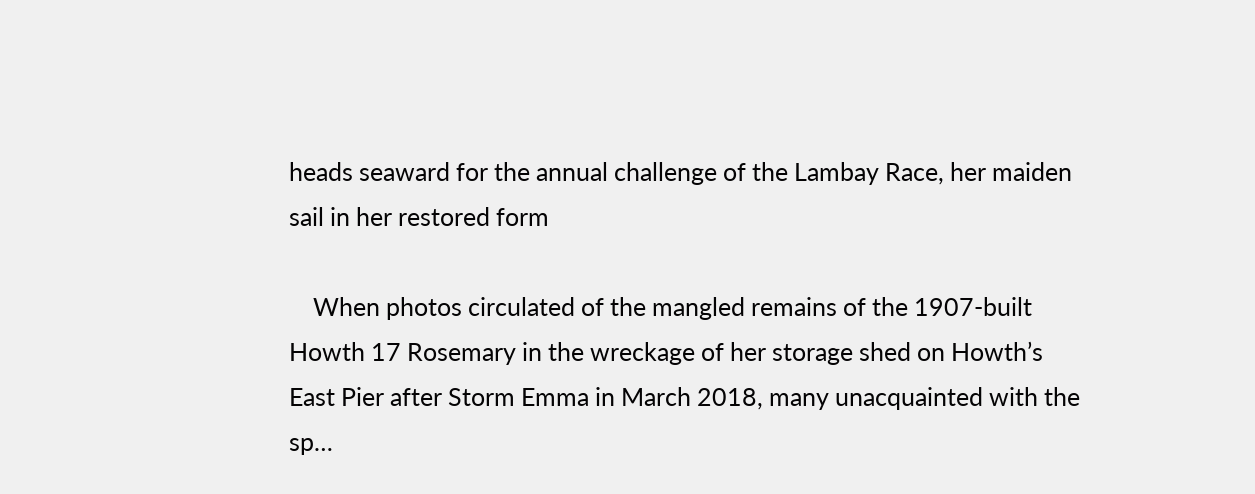heads seaward for the annual challenge of the Lambay Race, her maiden sail in her restored form

    When photos circulated of the mangled remains of the 1907-built Howth 17 Rosemary in the wreckage of her storage shed on Howth’s East Pier after Storm Emma in March 2018, many unacquainted with the sp…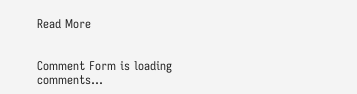Read More


Comment Form is loading comments...